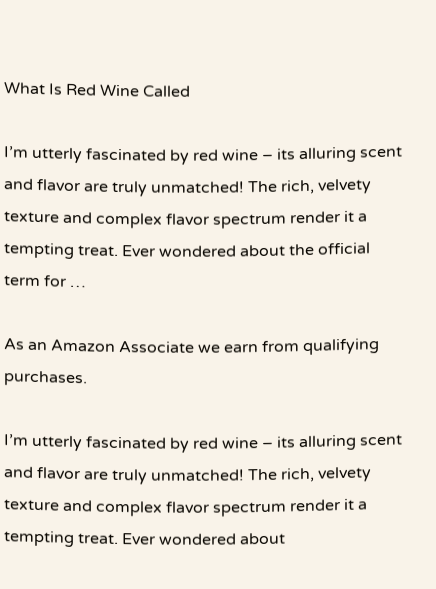What Is Red Wine Called

I’m utterly fascinated by red wine – its alluring scent and flavor are truly unmatched! The rich, velvety texture and complex flavor spectrum render it a tempting treat. Ever wondered about the official term for …

As an Amazon Associate we earn from qualifying purchases.

I’m utterly fascinated by red wine – its alluring scent and flavor are truly unmatched! The rich, velvety texture and complex flavor spectrum render it a tempting treat. Ever wondered about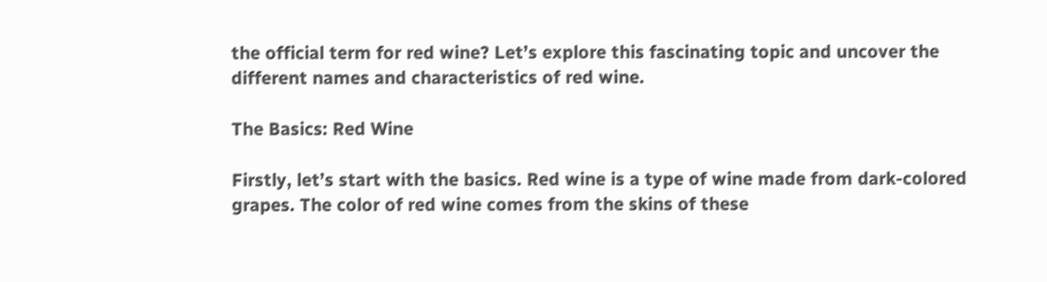the official term for red wine? Let’s explore this fascinating topic and uncover the different names and characteristics of red wine.

The Basics: Red Wine

Firstly, let’s start with the basics. Red wine is a type of wine made from dark-colored grapes. The color of red wine comes from the skins of these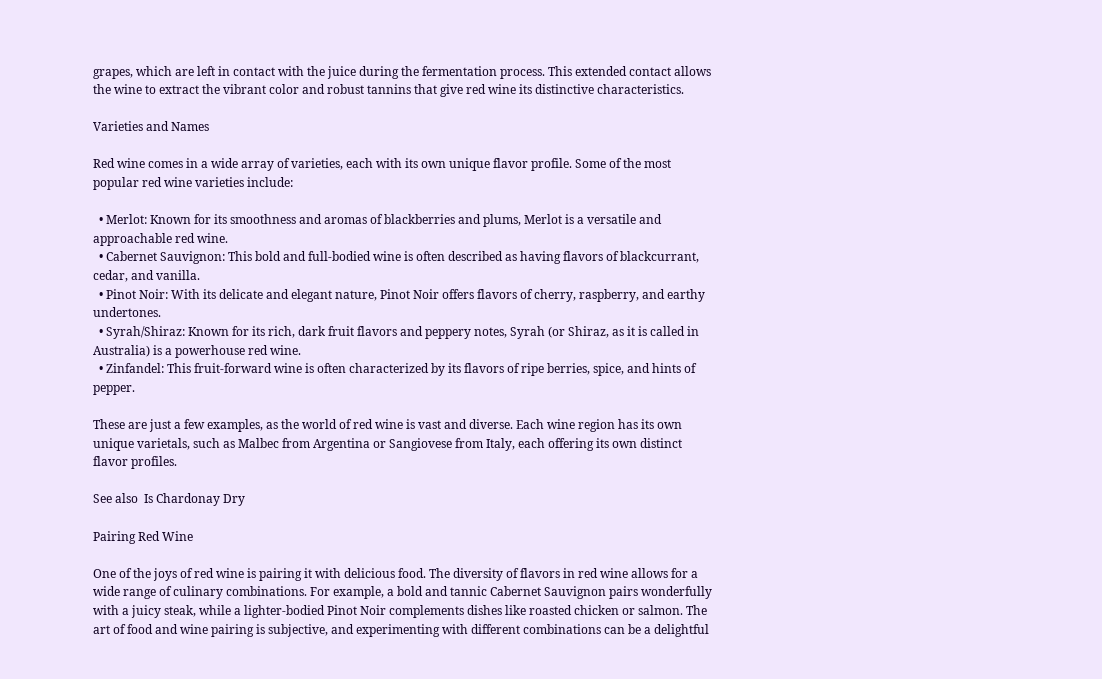grapes, which are left in contact with the juice during the fermentation process. This extended contact allows the wine to extract the vibrant color and robust tannins that give red wine its distinctive characteristics.

Varieties and Names

Red wine comes in a wide array of varieties, each with its own unique flavor profile. Some of the most popular red wine varieties include:

  • Merlot: Known for its smoothness and aromas of blackberries and plums, Merlot is a versatile and approachable red wine.
  • Cabernet Sauvignon: This bold and full-bodied wine is often described as having flavors of blackcurrant, cedar, and vanilla.
  • Pinot Noir: With its delicate and elegant nature, Pinot Noir offers flavors of cherry, raspberry, and earthy undertones.
  • Syrah/Shiraz: Known for its rich, dark fruit flavors and peppery notes, Syrah (or Shiraz, as it is called in Australia) is a powerhouse red wine.
  • Zinfandel: This fruit-forward wine is often characterized by its flavors of ripe berries, spice, and hints of pepper.

These are just a few examples, as the world of red wine is vast and diverse. Each wine region has its own unique varietals, such as Malbec from Argentina or Sangiovese from Italy, each offering its own distinct flavor profiles.

See also  Is Chardonay Dry

Pairing Red Wine

One of the joys of red wine is pairing it with delicious food. The diversity of flavors in red wine allows for a wide range of culinary combinations. For example, a bold and tannic Cabernet Sauvignon pairs wonderfully with a juicy steak, while a lighter-bodied Pinot Noir complements dishes like roasted chicken or salmon. The art of food and wine pairing is subjective, and experimenting with different combinations can be a delightful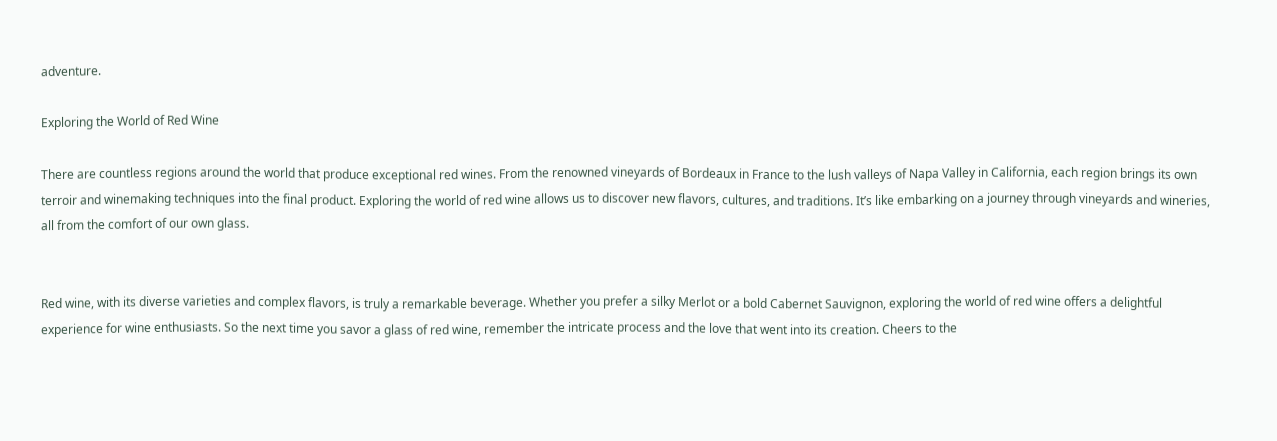adventure.

Exploring the World of Red Wine

There are countless regions around the world that produce exceptional red wines. From the renowned vineyards of Bordeaux in France to the lush valleys of Napa Valley in California, each region brings its own terroir and winemaking techniques into the final product. Exploring the world of red wine allows us to discover new flavors, cultures, and traditions. It’s like embarking on a journey through vineyards and wineries, all from the comfort of our own glass.


Red wine, with its diverse varieties and complex flavors, is truly a remarkable beverage. Whether you prefer a silky Merlot or a bold Cabernet Sauvignon, exploring the world of red wine offers a delightful experience for wine enthusiasts. So the next time you savor a glass of red wine, remember the intricate process and the love that went into its creation. Cheers to the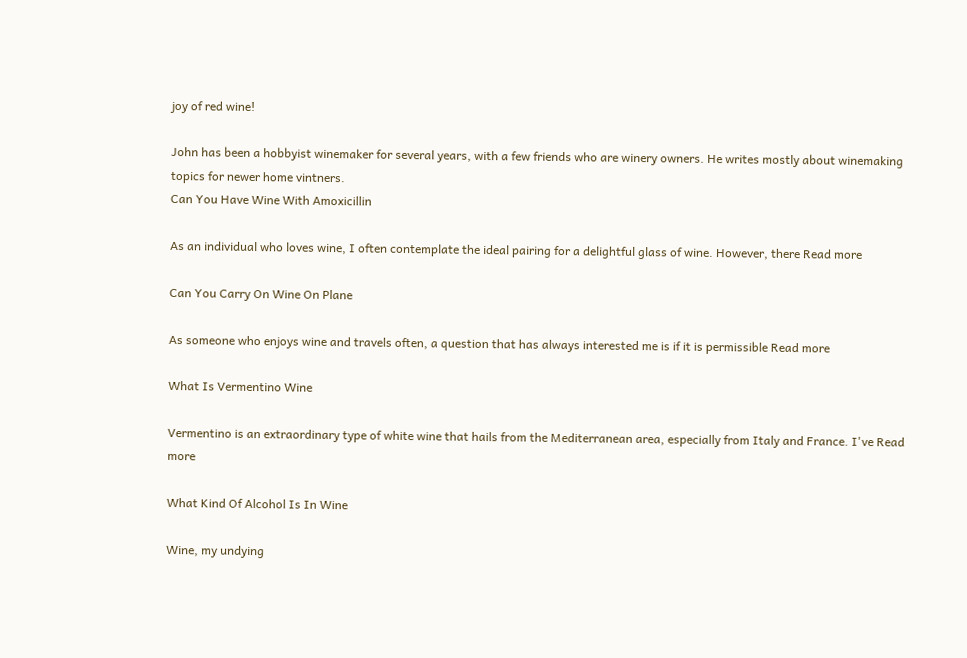joy of red wine!

John has been a hobbyist winemaker for several years, with a few friends who are winery owners. He writes mostly about winemaking topics for newer home vintners.
Can You Have Wine With Amoxicillin

As an individual who loves wine, I often contemplate the ideal pairing for a delightful glass of wine. However, there Read more

Can You Carry On Wine On Plane

As someone who enjoys wine and travels often, a question that has always interested me is if it is permissible Read more

What Is Vermentino Wine

Vermentino is an extraordinary type of white wine that hails from the Mediterranean area, especially from Italy and France. I've Read more

What Kind Of Alcohol Is In Wine

Wine, my undying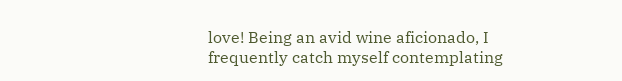love! Being an avid wine aficionado, I frequently catch myself contemplating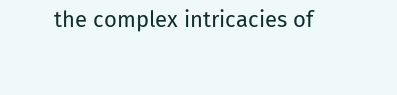the complex intricacies of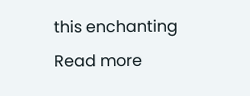this enchanting Read more